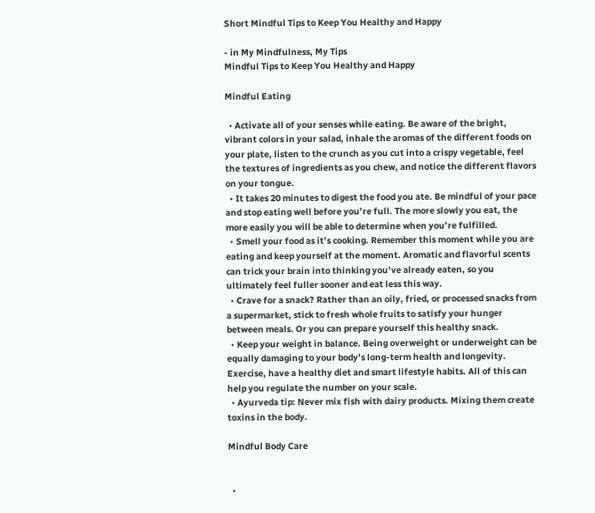Short Mindful Tips to Keep You Healthy and Happy

- in My Mindfulness, My Tips
Mindful Tips to Keep You Healthy and Happy

Mindful Eating

  • Activate all of your senses while eating. Be aware of the bright, vibrant colors in your salad, inhale the aromas of the different foods on your plate, listen to the crunch as you cut into a crispy vegetable, feel the textures of ingredients as you chew, and notice the different flavors on your tongue.
  • It takes 20 minutes to digest the food you ate. Be mindful of your pace and stop eating well before you’re full. The more slowly you eat, the more easily you will be able to determine when you’re fulfilled.
  • Smell your food as it’s cooking. Remember this moment while you are eating and keep yourself at the moment. Aromatic and flavorful scents can trick your brain into thinking you’ve already eaten, so you ultimately feel fuller sooner and eat less this way.
  • Crave for a snack? Rather than an oily, fried, or processed snacks from a supermarket, stick to fresh whole fruits to satisfy your hunger between meals. Or you can prepare yourself this healthy snack.
  • Keep your weight in balance. Being overweight or underweight can be equally damaging to your body’s long-term health and longevity. Exercise, have a healthy diet and smart lifestyle habits. All of this can help you regulate the number on your scale.
  • Ayurveda tip: Never mix fish with dairy products. Mixing them create toxins in the body.

Mindful Body Care


  •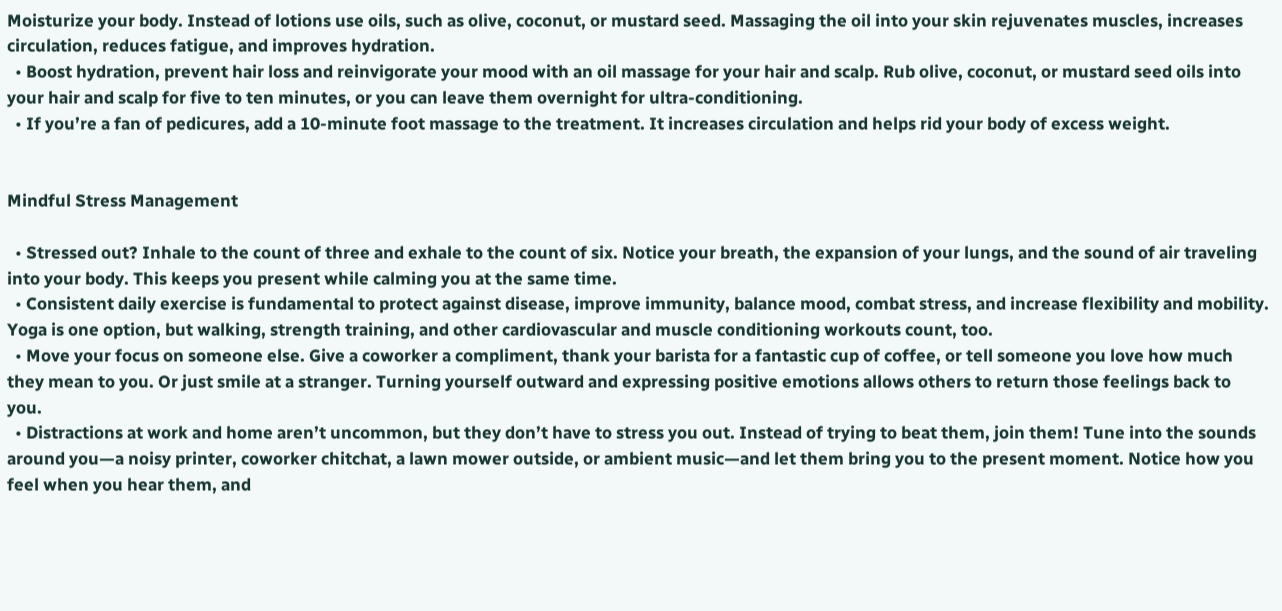Moisturize your body. Instead of lotions use oils, such as olive, coconut, or mustard seed. Massaging the oil into your skin rejuvenates muscles, increases circulation, reduces fatigue, and improves hydration.
  • Boost hydration, prevent hair loss and reinvigorate your mood with an oil massage for your hair and scalp. Rub olive, coconut, or mustard seed oils into your hair and scalp for five to ten minutes, or you can leave them overnight for ultra-conditioning.
  • If you’re a fan of pedicures, add a 10-minute foot massage to the treatment. It increases circulation and helps rid your body of excess weight.


Mindful Stress Management

  • Stressed out? Inhale to the count of three and exhale to the count of six. Notice your breath, the expansion of your lungs, and the sound of air traveling into your body. This keeps you present while calming you at the same time.
  • Consistent daily exercise is fundamental to protect against disease, improve immunity, balance mood, combat stress, and increase flexibility and mobility. Yoga is one option, but walking, strength training, and other cardiovascular and muscle conditioning workouts count, too.
  • Move your focus on someone else. Give a coworker a compliment, thank your barista for a fantastic cup of coffee, or tell someone you love how much they mean to you. Or just smile at a stranger. Turning yourself outward and expressing positive emotions allows others to return those feelings back to you.
  • Distractions at work and home aren’t uncommon, but they don’t have to stress you out. Instead of trying to beat them, join them! Tune into the sounds around you—a noisy printer, coworker chitchat, a lawn mower outside, or ambient music—and let them bring you to the present moment. Notice how you feel when you hear them, and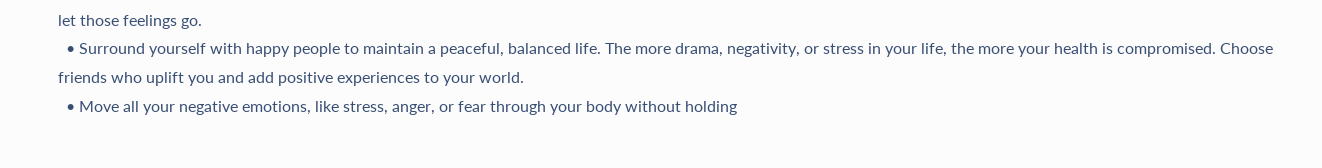let those feelings go.
  • Surround yourself with happy people to maintain a peaceful, balanced life. The more drama, negativity, or stress in your life, the more your health is compromised. Choose friends who uplift you and add positive experiences to your world.
  • Move all your negative emotions, like stress, anger, or fear through your body without holding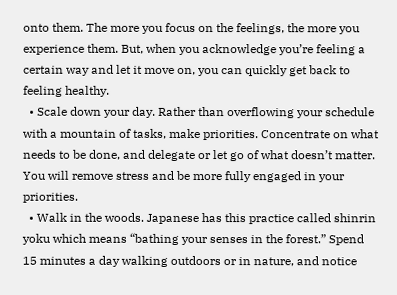onto them. The more you focus on the feelings, the more you experience them. But, when you acknowledge you’re feeling a certain way and let it move on, you can quickly get back to feeling healthy.
  • Scale down your day. Rather than overflowing your schedule with a mountain of tasks, make priorities. Concentrate on what needs to be done, and delegate or let go of what doesn’t matter. You will remove stress and be more fully engaged in your priorities.
  • Walk in the woods. Japanese has this practice called shinrin yoku which means “bathing your senses in the forest.” Spend 15 minutes a day walking outdoors or in nature, and notice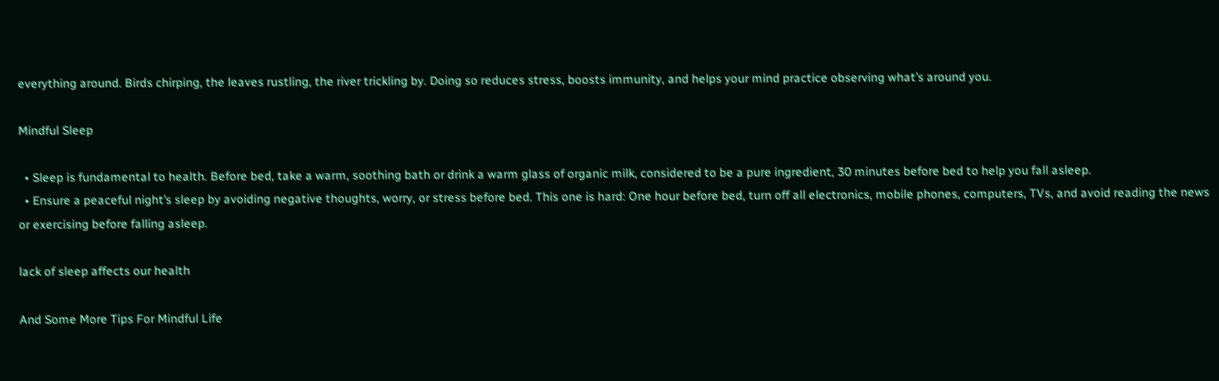everything around. Birds chirping, the leaves rustling, the river trickling by. Doing so reduces stress, boosts immunity, and helps your mind practice observing what’s around you.

Mindful Sleep

  • Sleep is fundamental to health. Before bed, take a warm, soothing bath or drink a warm glass of organic milk, considered to be a pure ingredient, 30 minutes before bed to help you fall asleep.
  • Ensure a peaceful night’s sleep by avoiding negative thoughts, worry, or stress before bed. This one is hard: One hour before bed, turn off all electronics, mobile phones, computers, TVs, and avoid reading the news or exercising before falling asleep.

lack of sleep affects our health

And Some More Tips For Mindful Life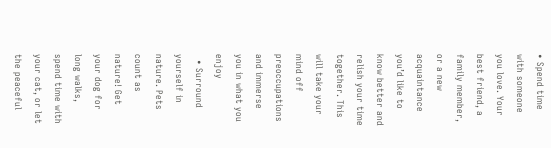• Spend time with someone you love. Your best friend, a family member, or a new acquaintance you’d like to know better and relish your time together. This will take your mind off preoccupations and immerse you in what you enjoy
  • Surround yourself in nature. Pets count as nature! Get your dog for long walks, spend time with your cat, or let the peaceful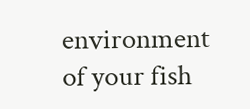environment of your fish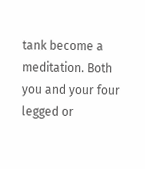tank become a meditation. Both you and your four legged or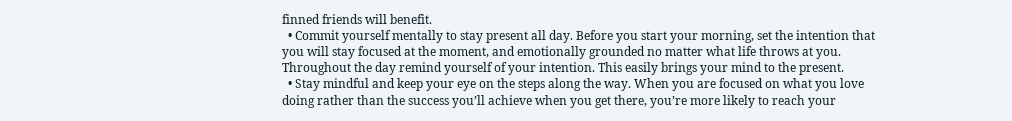finned friends will benefit.
  • Commit yourself mentally to stay present all day. Before you start your morning, set the intention that you will stay focused at the moment, and emotionally grounded no matter what life throws at you. Throughout the day remind yourself of your intention. This easily brings your mind to the present.
  • Stay mindful and keep your eye on the steps along the way. When you are focused on what you love doing rather than the success you’ll achieve when you get there, you’re more likely to reach your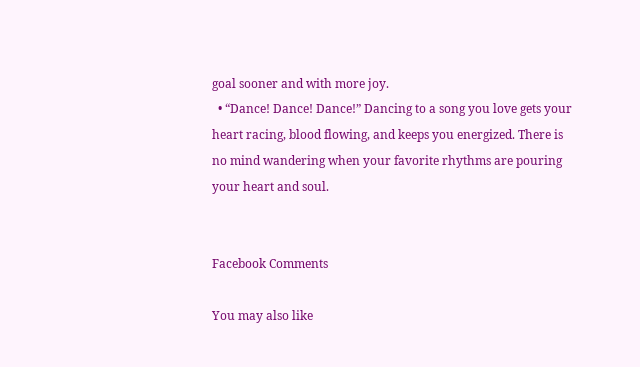goal sooner and with more joy.
  • “Dance! Dance! Dance!” Dancing to a song you love gets your heart racing, blood flowing, and keeps you energized. There is no mind wandering when your favorite rhythms are pouring your heart and soul.


Facebook Comments

You may also like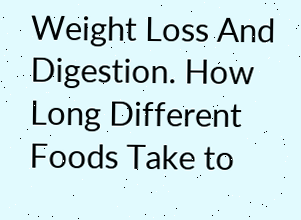Weight Loss And Digestion. How Long Different Foods Take to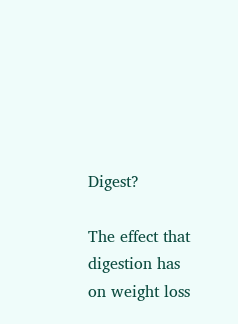Digest?

The effect that digestion has on weight loss